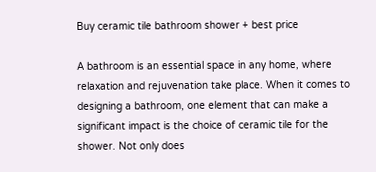Buy ceramic tile bathroom shower + best price

A bathroom is an essential space in any home, where relaxation and rejuvenation take place. When it comes to designing a bathroom, one element that can make a significant impact is the choice of ceramic tile for the shower. Not only does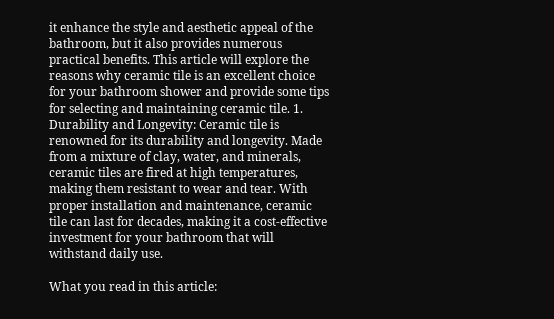it enhance the style and aesthetic appeal of the bathroom, but it also provides numerous practical benefits. This article will explore the reasons why ceramic tile is an excellent choice for your bathroom shower and provide some tips for selecting and maintaining ceramic tile. 1. Durability and Longevity: Ceramic tile is renowned for its durability and longevity. Made from a mixture of clay, water, and minerals, ceramic tiles are fired at high temperatures, making them resistant to wear and tear. With proper installation and maintenance, ceramic tile can last for decades, making it a cost-effective investment for your bathroom that will withstand daily use.

What you read in this article: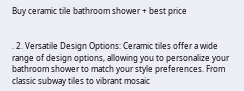Buy ceramic tile bathroom shower + best price


. 2. Versatile Design Options: Ceramic tiles offer a wide range of design options, allowing you to personalize your bathroom shower to match your style preferences. From classic subway tiles to vibrant mosaic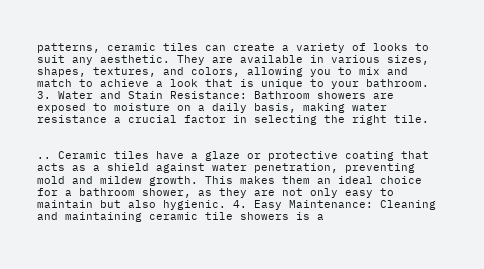patterns, ceramic tiles can create a variety of looks to suit any aesthetic. They are available in various sizes, shapes, textures, and colors, allowing you to mix and match to achieve a look that is unique to your bathroom. 3. Water and Stain Resistance: Bathroom showers are exposed to moisture on a daily basis, making water resistance a crucial factor in selecting the right tile.


.. Ceramic tiles have a glaze or protective coating that acts as a shield against water penetration, preventing mold and mildew growth. This makes them an ideal choice for a bathroom shower, as they are not only easy to maintain but also hygienic. 4. Easy Maintenance: Cleaning and maintaining ceramic tile showers is a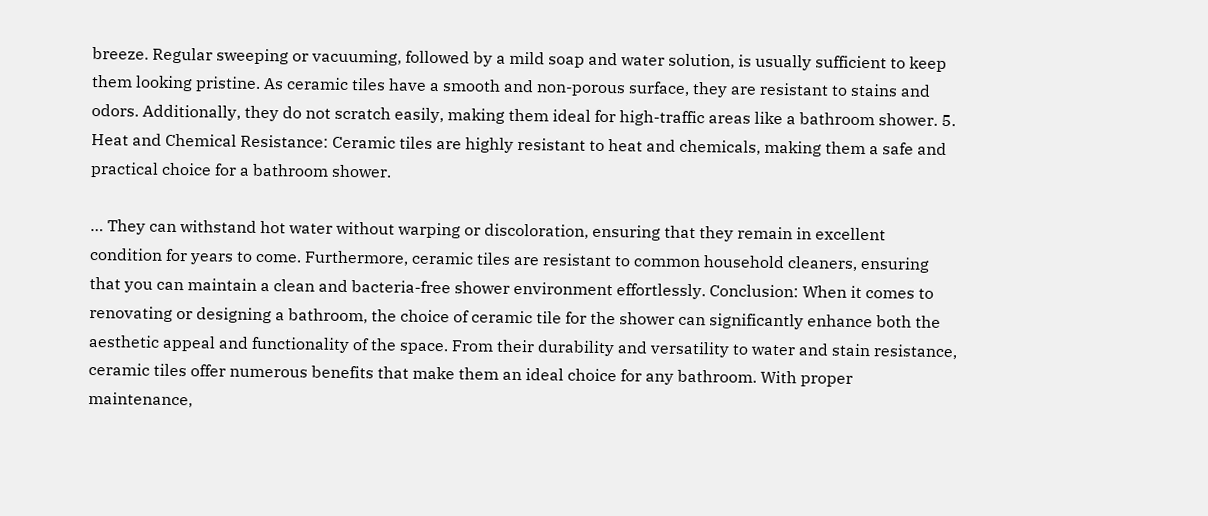breeze. Regular sweeping or vacuuming, followed by a mild soap and water solution, is usually sufficient to keep them looking pristine. As ceramic tiles have a smooth and non-porous surface, they are resistant to stains and odors. Additionally, they do not scratch easily, making them ideal for high-traffic areas like a bathroom shower. 5. Heat and Chemical Resistance: Ceramic tiles are highly resistant to heat and chemicals, making them a safe and practical choice for a bathroom shower.

… They can withstand hot water without warping or discoloration, ensuring that they remain in excellent condition for years to come. Furthermore, ceramic tiles are resistant to common household cleaners, ensuring that you can maintain a clean and bacteria-free shower environment effortlessly. Conclusion: When it comes to renovating or designing a bathroom, the choice of ceramic tile for the shower can significantly enhance both the aesthetic appeal and functionality of the space. From their durability and versatility to water and stain resistance, ceramic tiles offer numerous benefits that make them an ideal choice for any bathroom. With proper maintenance,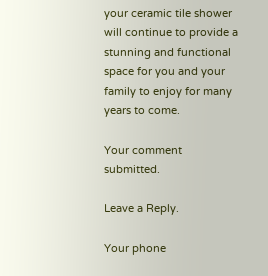your ceramic tile shower will continue to provide a stunning and functional space for you and your family to enjoy for many years to come.

Your comment submitted.

Leave a Reply.

Your phone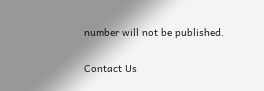number will not be published.

Contact Us